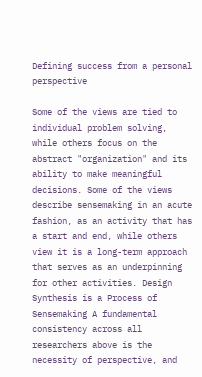Defining success from a personal perspective

Some of the views are tied to individual problem solving, while others focus on the abstract "organization" and its ability to make meaningful decisions. Some of the views describe sensemaking in an acute fashion, as an activity that has a start and end, while others view it is a long-term approach that serves as an underpinning for other activities. Design Synthesis is a Process of Sensemaking A fundamental consistency across all researchers above is the necessity of perspective, and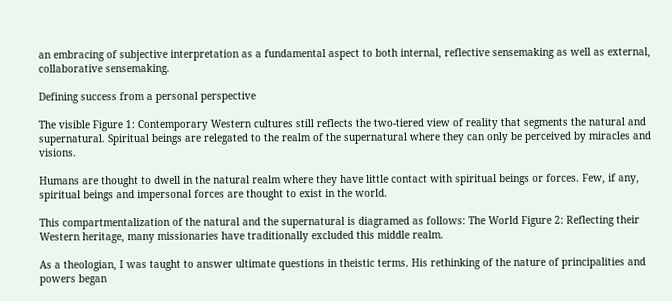an embracing of subjective interpretation as a fundamental aspect to both internal, reflective sensemaking as well as external, collaborative sensemaking.

Defining success from a personal perspective

The visible Figure 1: Contemporary Western cultures still reflects the two-tiered view of reality that segments the natural and supernatural. Spiritual beings are relegated to the realm of the supernatural where they can only be perceived by miracles and visions.

Humans are thought to dwell in the natural realm where they have little contact with spiritual beings or forces. Few, if any, spiritual beings and impersonal forces are thought to exist in the world.

This compartmentalization of the natural and the supernatural is diagramed as follows: The World Figure 2: Reflecting their Western heritage, many missionaries have traditionally excluded this middle realm.

As a theologian, I was taught to answer ultimate questions in theistic terms. His rethinking of the nature of principalities and powers began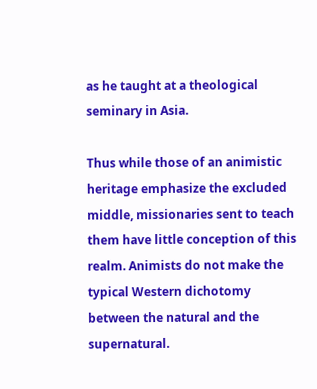as he taught at a theological seminary in Asia.

Thus while those of an animistic heritage emphasize the excluded middle, missionaries sent to teach them have little conception of this realm. Animists do not make the typical Western dichotomy between the natural and the supernatural.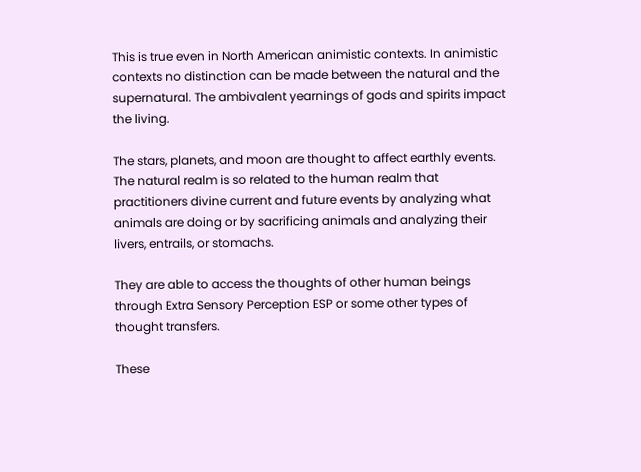This is true even in North American animistic contexts. In animistic contexts no distinction can be made between the natural and the supernatural. The ambivalent yearnings of gods and spirits impact the living.

The stars, planets, and moon are thought to affect earthly events. The natural realm is so related to the human realm that practitioners divine current and future events by analyzing what animals are doing or by sacrificing animals and analyzing their livers, entrails, or stomachs.

They are able to access the thoughts of other human beings through Extra Sensory Perception ESP or some other types of thought transfers.

These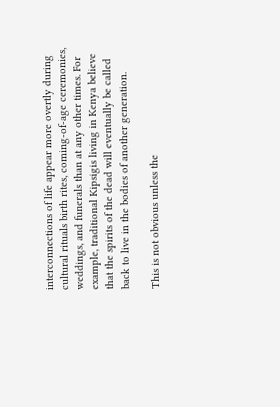interconnections of life appear more overtly during cultural rituals birth rites, coming-of-age ceremonies, weddings, and funerals than at any other times. For example, traditional Kipsigis living in Kenya believe that the spirits of the dead will eventually be called back to live in the bodies of another generation.

This is not obvious unless the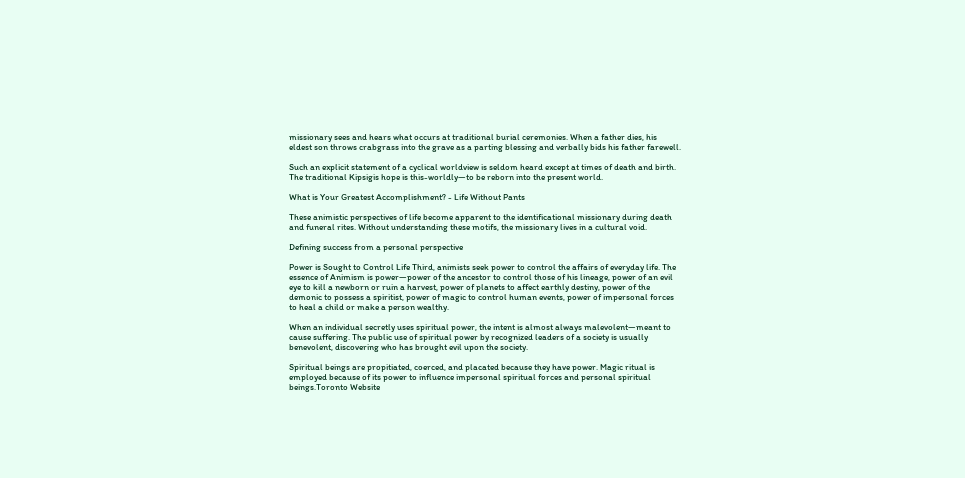missionary sees and hears what occurs at traditional burial ceremonies. When a father dies, his eldest son throws crabgrass into the grave as a parting blessing and verbally bids his father farewell.

Such an explicit statement of a cyclical worldview is seldom heard except at times of death and birth. The traditional Kipsigis hope is this-worldly—to be reborn into the present world.

What is Your Greatest Accomplishment? - Life Without Pants

These animistic perspectives of life become apparent to the identificational missionary during death and funeral rites. Without understanding these motifs, the missionary lives in a cultural void.

Defining success from a personal perspective

Power is Sought to Control Life Third, animists seek power to control the affairs of everyday life. The essence of Animism is power—power of the ancestor to control those of his lineage, power of an evil eye to kill a newborn or ruin a harvest, power of planets to affect earthly destiny, power of the demonic to possess a spiritist, power of magic to control human events, power of impersonal forces to heal a child or make a person wealthy.

When an individual secretly uses spiritual power, the intent is almost always malevolent—meant to cause suffering. The public use of spiritual power by recognized leaders of a society is usually benevolent, discovering who has brought evil upon the society.

Spiritual beings are propitiated, coerced, and placated because they have power. Magic ritual is employed because of its power to influence impersonal spiritual forces and personal spiritual beings.Toronto Website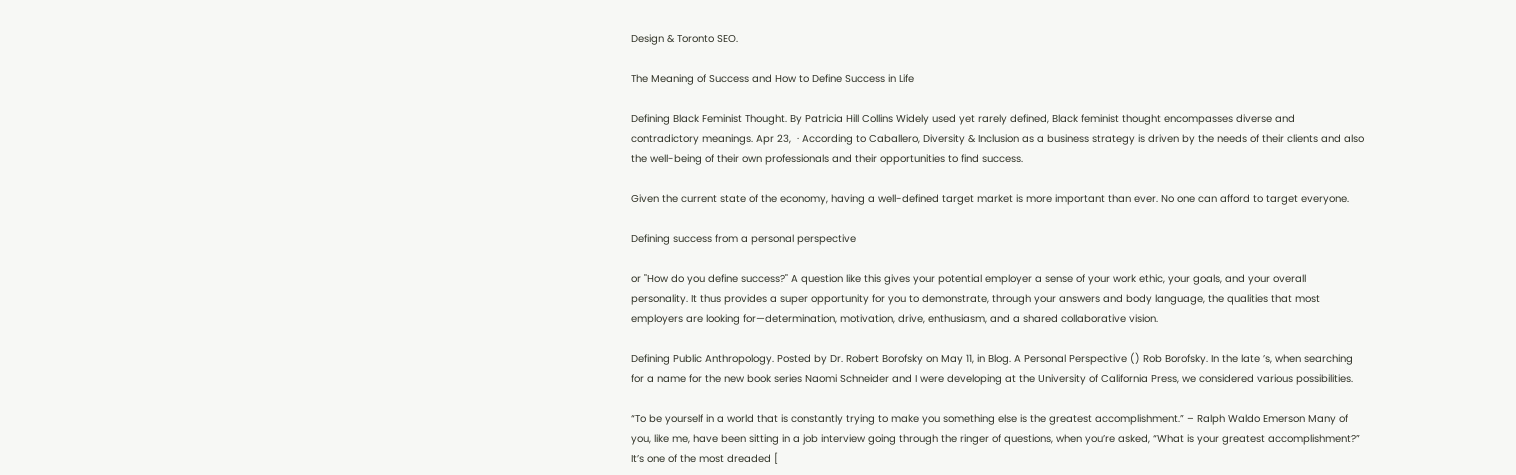Design & Toronto SEO.

The Meaning of Success and How to Define Success in Life

Defining Black Feminist Thought. By Patricia Hill Collins Widely used yet rarely defined, Black feminist thought encompasses diverse and contradictory meanings. Apr 23,  · According to Caballero, Diversity & Inclusion as a business strategy is driven by the needs of their clients and also the well-being of their own professionals and their opportunities to find success.

Given the current state of the economy, having a well-defined target market is more important than ever. No one can afford to target everyone.

Defining success from a personal perspective

or "How do you define success?" A question like this gives your potential employer a sense of your work ethic, your goals, and your overall personality. It thus provides a super opportunity for you to demonstrate, through your answers and body language, the qualities that most employers are looking for—determination, motivation, drive, enthusiasm, and a shared collaborative vision.

Defining Public Anthropology. Posted by Dr. Robert Borofsky on May 11, in Blog. A Personal Perspective () Rob Borofsky. In the late ’s, when searching for a name for the new book series Naomi Schneider and I were developing at the University of California Press, we considered various possibilities.

“To be yourself in a world that is constantly trying to make you something else is the greatest accomplishment.” – Ralph Waldo Emerson Many of you, like me, have been sitting in a job interview going through the ringer of questions, when you’re asked, “What is your greatest accomplishment?” It’s one of the most dreaded [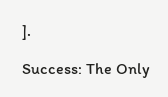].

Success: The Only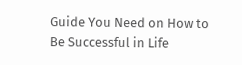Guide You Need on How to Be Successful in Life